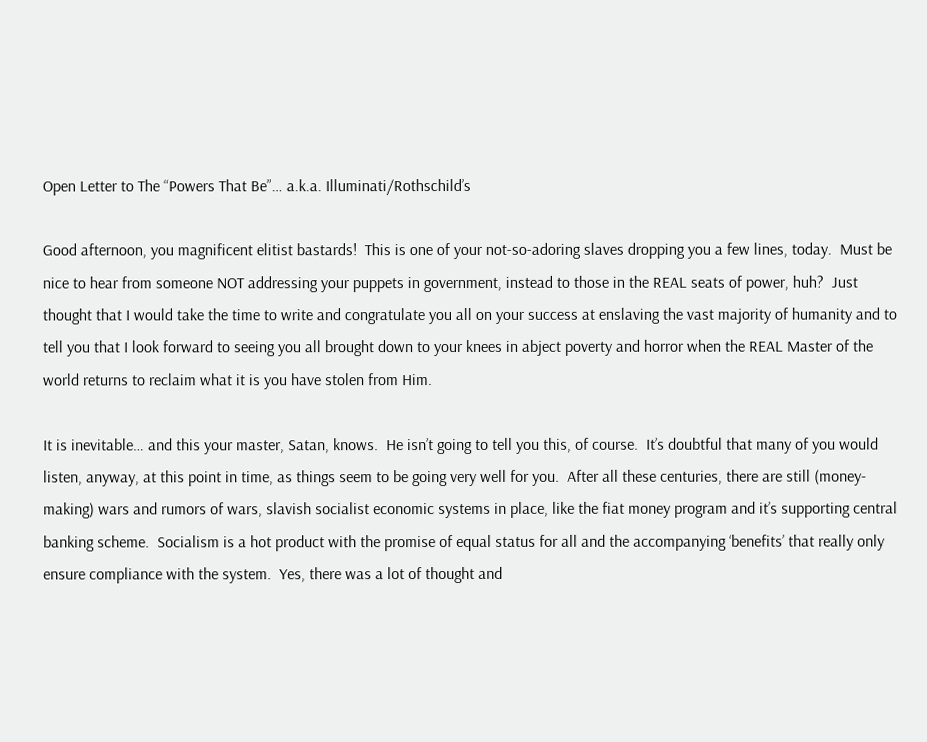Open Letter to The “Powers That Be”… a.k.a. Illuminati/Rothschild’s

Good afternoon, you magnificent elitist bastards!  This is one of your not-so-adoring slaves dropping you a few lines, today.  Must be nice to hear from someone NOT addressing your puppets in government, instead to those in the REAL seats of power, huh?  Just thought that I would take the time to write and congratulate you all on your success at enslaving the vast majority of humanity and to tell you that I look forward to seeing you all brought down to your knees in abject poverty and horror when the REAL Master of the world returns to reclaim what it is you have stolen from Him.

It is inevitable… and this your master, Satan, knows.  He isn’t going to tell you this, of course.  It’s doubtful that many of you would listen, anyway, at this point in time, as things seem to be going very well for you.  After all these centuries, there are still (money-making) wars and rumors of wars, slavish socialist economic systems in place, like the fiat money program and it’s supporting central banking scheme.  Socialism is a hot product with the promise of equal status for all and the accompanying ‘benefits’ that really only ensure compliance with the system.  Yes, there was a lot of thought and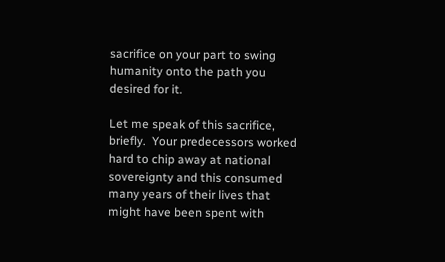sacrifice on your part to swing humanity onto the path you desired for it.

Let me speak of this sacrifice, briefly.  Your predecessors worked hard to chip away at national sovereignty and this consumed many years of their lives that might have been spent with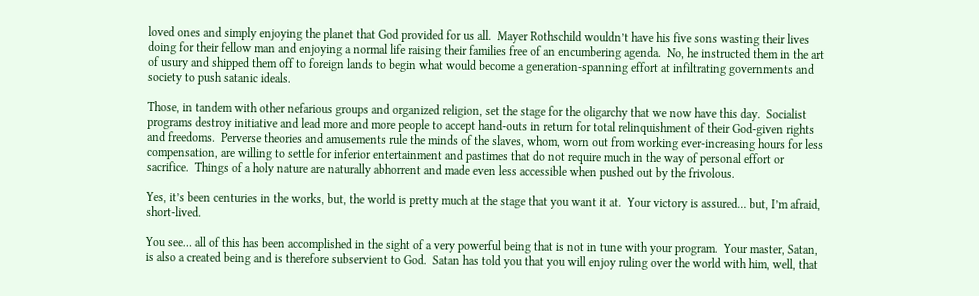loved ones and simply enjoying the planet that God provided for us all.  Mayer Rothschild wouldn’t have his five sons wasting their lives doing for their fellow man and enjoying a normal life raising their families free of an encumbering agenda.  No, he instructed them in the art of usury and shipped them off to foreign lands to begin what would become a generation-spanning effort at infiltrating governments and society to push satanic ideals.

Those, in tandem with other nefarious groups and organized religion, set the stage for the oligarchy that we now have this day.  Socialist programs destroy initiative and lead more and more people to accept hand-outs in return for total relinquishment of their God-given rights and freedoms.  Perverse theories and amusements rule the minds of the slaves, whom, worn out from working ever-increasing hours for less compensation, are willing to settle for inferior entertainment and pastimes that do not require much in the way of personal effort or sacrifice.  Things of a holy nature are naturally abhorrent and made even less accessible when pushed out by the frivolous.

Yes, it’s been centuries in the works, but, the world is pretty much at the stage that you want it at.  Your victory is assured… but, I’m afraid, short-lived.

You see… all of this has been accomplished in the sight of a very powerful being that is not in tune with your program.  Your master, Satan, is also a created being and is therefore subservient to God.  Satan has told you that you will enjoy ruling over the world with him, well, that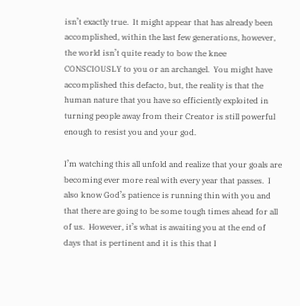isn’t exactly true.  It might appear that has already been accomplished, within the last few generations, however, the world isn’t quite ready to bow the knee CONSCIOUSLY to you or an archangel.  You might have accomplished this defacto, but, the reality is that the human nature that you have so efficiently exploited in turning people away from their Creator is still powerful enough to resist you and your god.

I’m watching this all unfold and realize that your goals are becoming ever more real with every year that passes.  I also know God’s patience is running thin with you and that there are going to be some tough times ahead for all of us.  However, it’s what is awaiting you at the end of days that is pertinent and it is this that I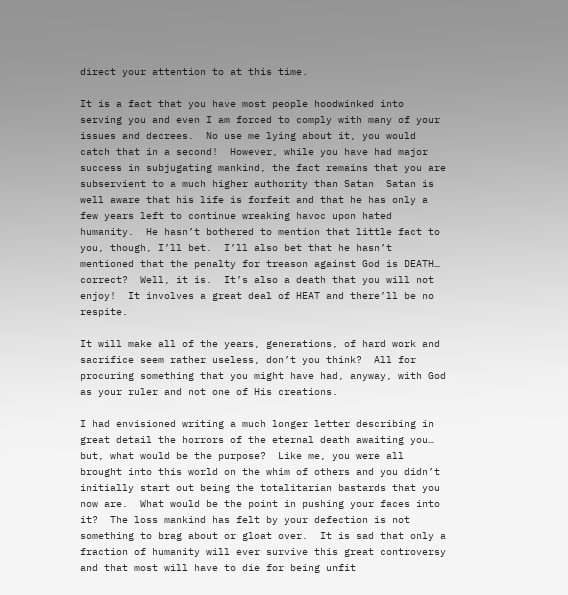direct your attention to at this time.

It is a fact that you have most people hoodwinked into serving you and even I am forced to comply with many of your issues and decrees.  No use me lying about it, you would catch that in a second!  However, while you have had major success in subjugating mankind, the fact remains that you are subservient to a much higher authority than Satan  Satan is well aware that his life is forfeit and that he has only a few years left to continue wreaking havoc upon hated humanity.  He hasn’t bothered to mention that little fact to you, though, I’ll bet.  I’ll also bet that he hasn’t mentioned that the penalty for treason against God is DEATH… correct?  Well, it is.  It’s also a death that you will not enjoy!  It involves a great deal of HEAT and there’ll be no respite.

It will make all of the years, generations, of hard work and sacrifice seem rather useless, don’t you think?  All for procuring something that you might have had, anyway, with God as your ruler and not one of His creations.

I had envisioned writing a much longer letter describing in great detail the horrors of the eternal death awaiting you… but, what would be the purpose?  Like me, you were all brought into this world on the whim of others and you didn’t initially start out being the totalitarian bastards that you now are.  What would be the point in pushing your faces into it?  The loss mankind has felt by your defection is not something to brag about or gloat over.  It is sad that only a fraction of humanity will ever survive this great controversy and that most will have to die for being unfit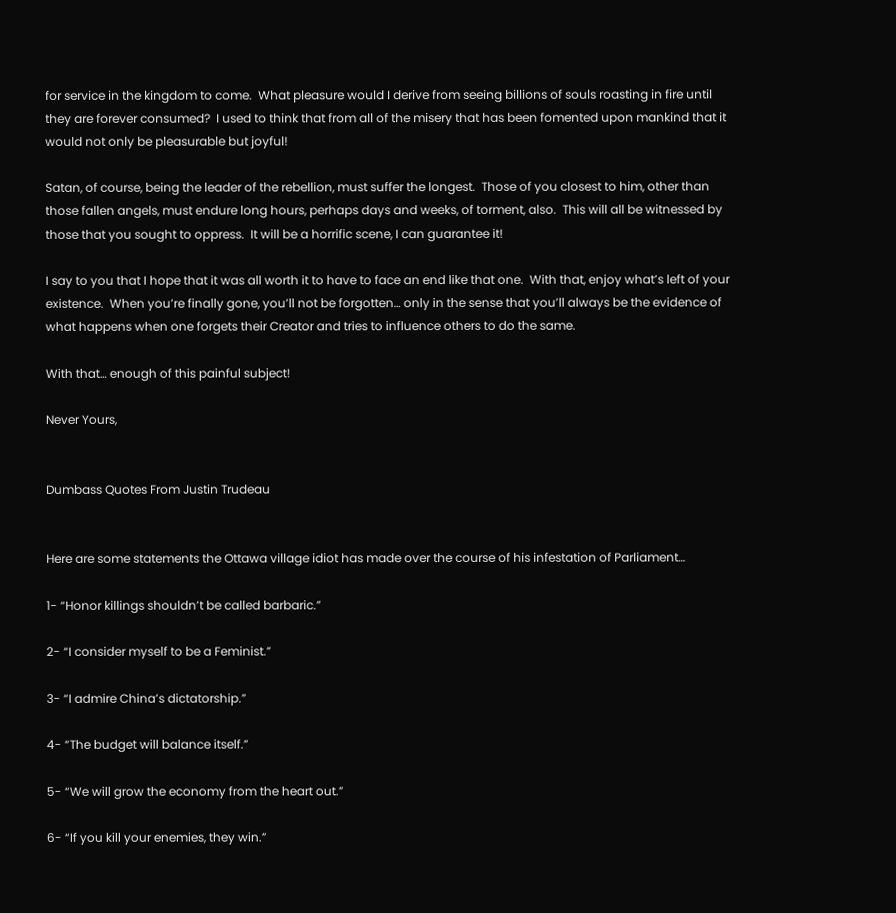for service in the kingdom to come.  What pleasure would I derive from seeing billions of souls roasting in fire until they are forever consumed?  I used to think that from all of the misery that has been fomented upon mankind that it would not only be pleasurable but joyful!

Satan, of course, being the leader of the rebellion, must suffer the longest.  Those of you closest to him, other than those fallen angels, must endure long hours, perhaps days and weeks, of torment, also.  This will all be witnessed by those that you sought to oppress.  It will be a horrific scene, I can guarantee it!

I say to you that I hope that it was all worth it to have to face an end like that one.  With that, enjoy what’s left of your existence.  When you’re finally gone, you’ll not be forgotten… only in the sense that you’ll always be the evidence of what happens when one forgets their Creator and tries to influence others to do the same.

With that… enough of this painful subject!

Never Yours,


Dumbass Quotes From Justin Trudeau


Here are some statements the Ottawa village idiot has made over the course of his infestation of Parliament…

1- “Honor killings shouldn’t be called barbaric.”

2- “I consider myself to be a Feminist.”

3- “I admire China’s dictatorship.”

4- “The budget will balance itself.”

5- “We will grow the economy from the heart out.”

6- “If you kill your enemies, they win.”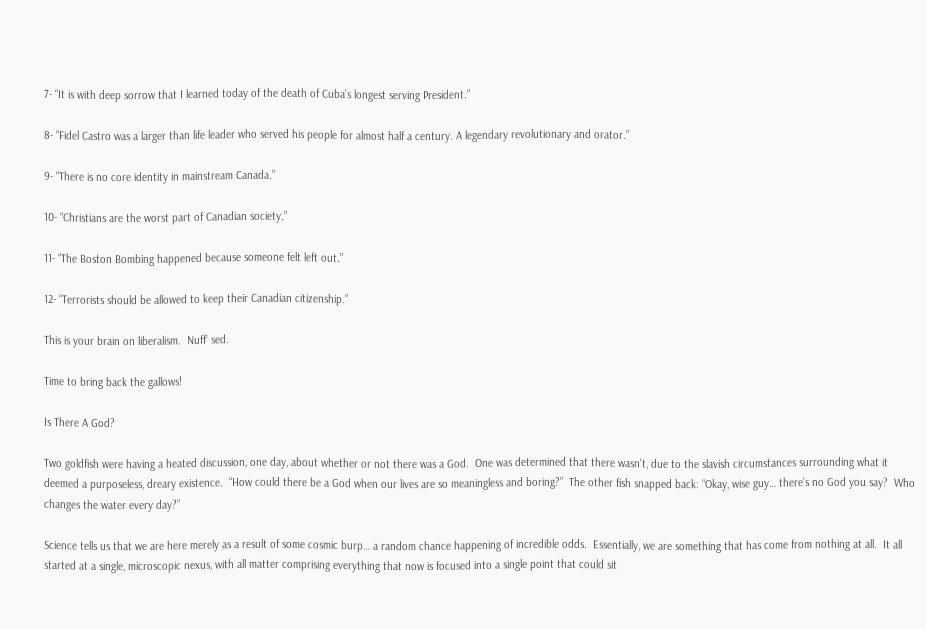7- “It is with deep sorrow that I learned today of the death of Cuba’s longest serving President.”

8- “Fidel Castro was a larger than life leader who served his people for almost half a century. A legendary revolutionary and orator.”

9- “There is no core identity in mainstream Canada.”

10- “Christians are the worst part of Canadian society.”

11- “The Boston Bombing happened because someone felt left out.”

12- “Terrorists should be allowed to keep their Canadian citizenship.”

This is your brain on liberalism.  Nuff’ sed.

Time to bring back the gallows!

Is There A God?

Two goldfish were having a heated discussion, one day, about whether or not there was a God.  One was determined that there wasn’t, due to the slavish circumstances surrounding what it deemed a purposeless, dreary existence.  “How could there be a God when our lives are so meaningless and boring?”  The other fish snapped back: “Okay, wise guy… there’s no God you say?  Who changes the water every day?”

Science tells us that we are here merely as a result of some cosmic burp… a random chance happening of incredible odds.  Essentially, we are something that has come from nothing at all.  It all started at a single, microscopic nexus, with all matter comprising everything that now is focused into a single point that could sit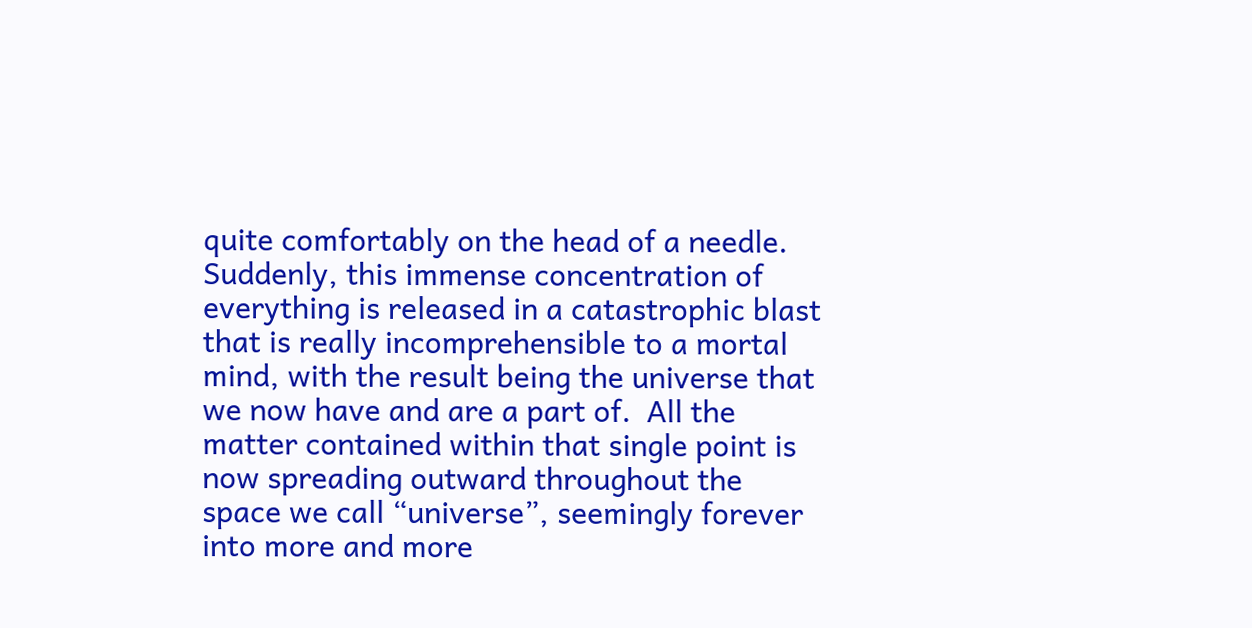quite comfortably on the head of a needle.  Suddenly, this immense concentration of everything is released in a catastrophic blast that is really incomprehensible to a mortal mind, with the result being the universe that we now have and are a part of.  All the matter contained within that single point is now spreading outward throughout the space we call “universe”, seemingly forever into more and more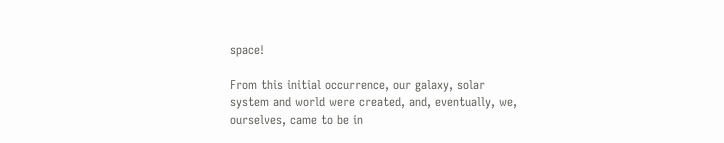space!

From this initial occurrence, our galaxy, solar system and world were created, and, eventually, we, ourselves, came to be in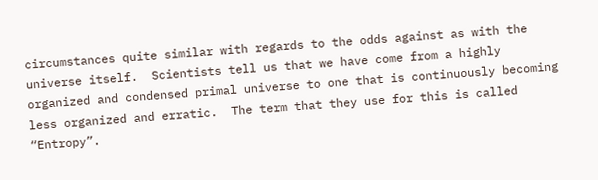circumstances quite similar with regards to the odds against as with the universe itself.  Scientists tell us that we have come from a highly organized and condensed primal universe to one that is continuously becoming less organized and erratic.  The term that they use for this is called “Entropy”.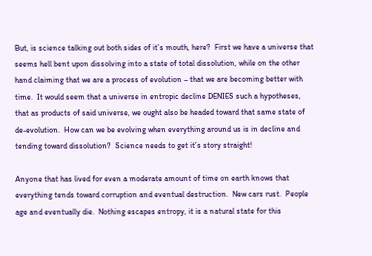But, is science talking out both sides of it’s mouth, here?  First we have a universe that seems hell bent upon dissolving into a state of total dissolution, while on the other hand claiming that we are a process of evolution – that we are becoming better with time.  It would seem that a universe in entropic decline DENIES such a hypotheses, that as products of said universe, we ought also be headed toward that same state of de-evolution.  How can we be evolving when everything around us is in decline and tending toward dissolution?  Science needs to get it’s story straight!

Anyone that has lived for even a moderate amount of time on earth knows that everything tends toward corruption and eventual destruction.  New cars rust.  People age and eventually die.  Nothing escapes entropy, it is a natural state for this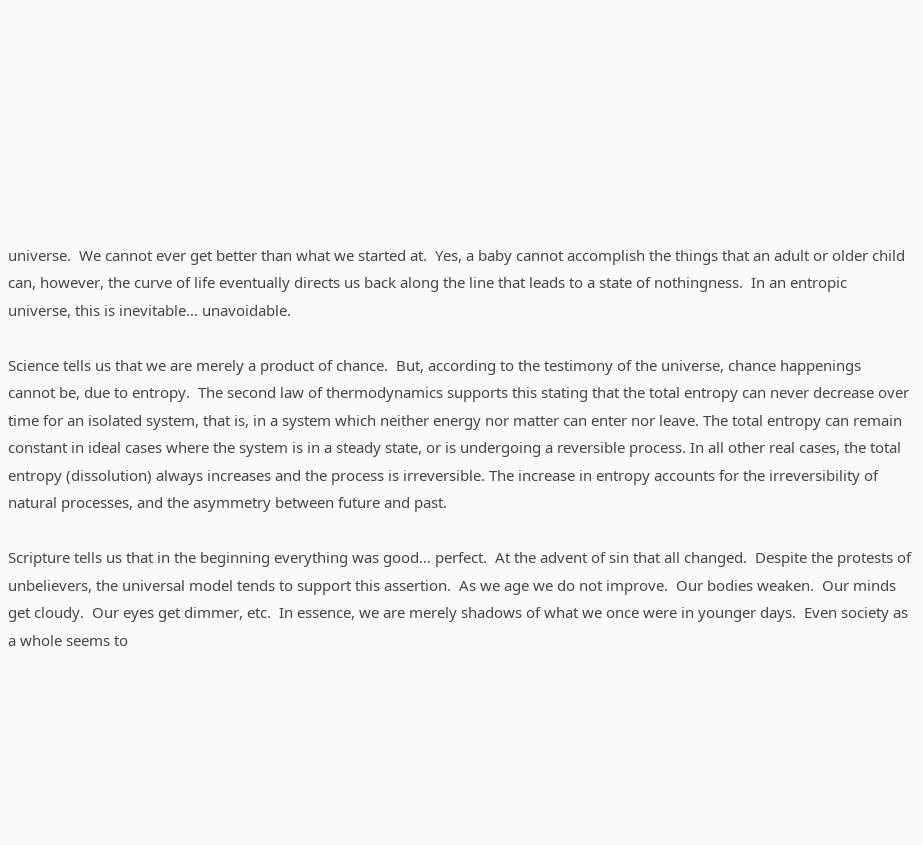universe.  We cannot ever get better than what we started at.  Yes, a baby cannot accomplish the things that an adult or older child can, however, the curve of life eventually directs us back along the line that leads to a state of nothingness.  In an entropic universe, this is inevitable… unavoidable.

Science tells us that we are merely a product of chance.  But, according to the testimony of the universe, chance happenings cannot be, due to entropy.  The second law of thermodynamics supports this stating that the total entropy can never decrease over time for an isolated system, that is, in a system which neither energy nor matter can enter nor leave. The total entropy can remain constant in ideal cases where the system is in a steady state, or is undergoing a reversible process. In all other real cases, the total entropy (dissolution) always increases and the process is irreversible. The increase in entropy accounts for the irreversibility of natural processes, and the asymmetry between future and past.

Scripture tells us that in the beginning everything was good… perfect.  At the advent of sin that all changed.  Despite the protests of unbelievers, the universal model tends to support this assertion.  As we age we do not improve.  Our bodies weaken.  Our minds get cloudy.  Our eyes get dimmer, etc.  In essence, we are merely shadows of what we once were in younger days.  Even society as a whole seems to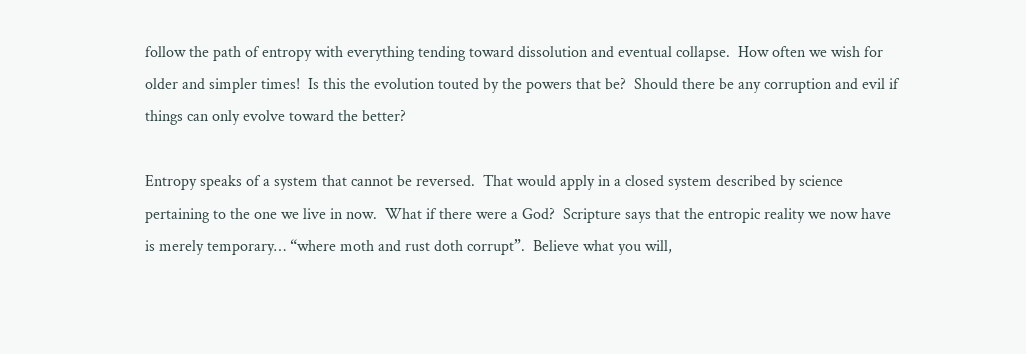follow the path of entropy with everything tending toward dissolution and eventual collapse.  How often we wish for older and simpler times!  Is this the evolution touted by the powers that be?  Should there be any corruption and evil if things can only evolve toward the better?

Entropy speaks of a system that cannot be reversed.  That would apply in a closed system described by science pertaining to the one we live in now.  What if there were a God?  Scripture says that the entropic reality we now have is merely temporary… “where moth and rust doth corrupt”.  Believe what you will,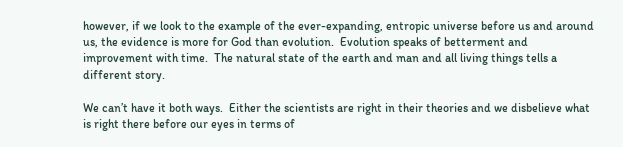however, if we look to the example of the ever-expanding, entropic universe before us and around us, the evidence is more for God than evolution.  Evolution speaks of betterment and improvement with time.  The natural state of the earth and man and all living things tells a different story.

We can’t have it both ways.  Either the scientists are right in their theories and we disbelieve what is right there before our eyes in terms of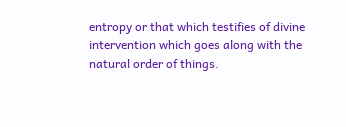entropy or that which testifies of divine intervention which goes along with the natural order of things.